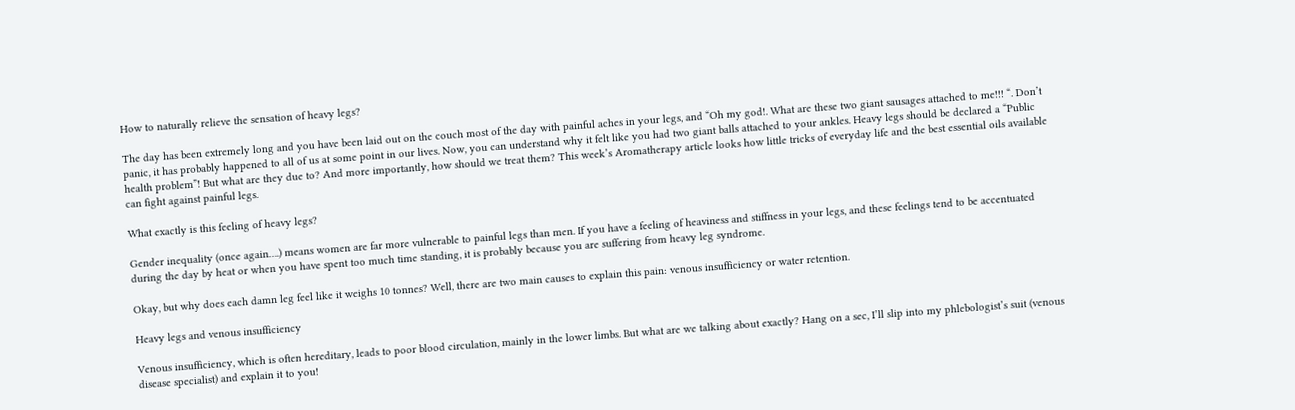How to naturally relieve the sensation of heavy legs?

The day has been extremely long and you have been laid out on the couch most of the day with painful aches in your legs, and “Oh my god!. What are these two giant sausages attached to me!!! “. Don’t panic, it has probably happened to all of us at some point in our lives. Now, you can understand why it felt like you had two giant balls attached to your ankles. Heavy legs should be declared a “Public health problem”! But what are they due to? And more importantly, how should we treat them? This week’s Aromatherapy article looks how little tricks of everyday life and the best essential oils available can fight against painful legs.

What exactly is this feeling of heavy legs?

Gender inequality (once again….) means women are far more vulnerable to painful legs than men. If you have a feeling of heaviness and stiffness in your legs, and these feelings tend to be accentuated during the day by heat or when you have spent too much time standing, it is probably because you are suffering from heavy leg syndrome.

Okay, but why does each damn leg feel like it weighs 10 tonnes? Well, there are two main causes to explain this pain: venous insufficiency or water retention.

Heavy legs and venous insufficiency

Venous insufficiency, which is often hereditary, leads to poor blood circulation, mainly in the lower limbs. But what are we talking about exactly? Hang on a sec, I’ll slip into my phlebologist’s suit (venous disease specialist) and explain it to you!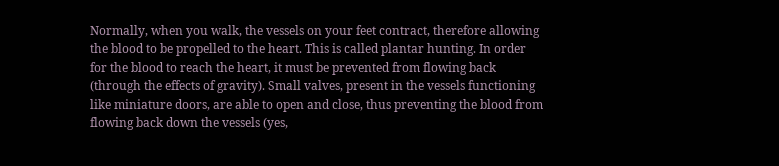Normally, when you walk, the vessels on your feet contract, therefore allowing the blood to be propelled to the heart. This is called plantar hunting. In order for the blood to reach the heart, it must be prevented from flowing back (through the effects of gravity). Small valves, present in the vessels functioning like miniature doors, are able to open and close, thus preventing the blood from flowing back down the vessels (yes,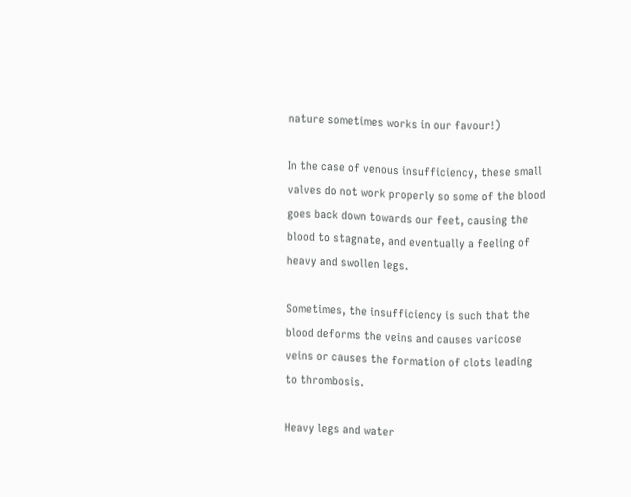nature sometimes works in our favour!)

In the case of venous insufficiency, these small valves do not work properly so some of the blood goes back down towards our feet, causing the blood to stagnate, and eventually a feeling of heavy and swollen legs.

Sometimes, the insufficiency is such that the blood deforms the veins and causes varicose veins or causes the formation of clots leading to thrombosis.

Heavy legs and water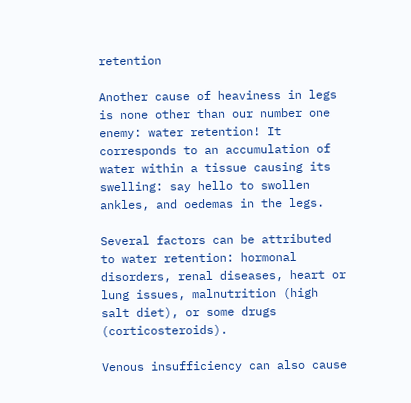retention

Another cause of heaviness in legs is none other than our number one enemy: water retention! It corresponds to an accumulation of water within a tissue causing its swelling: say hello to swollen ankles, and oedemas in the legs.

Several factors can be attributed to water retention: hormonal disorders, renal diseases, heart or lung issues, malnutrition (high salt diet), or some drugs (corticosteroids).

Venous insufficiency can also cause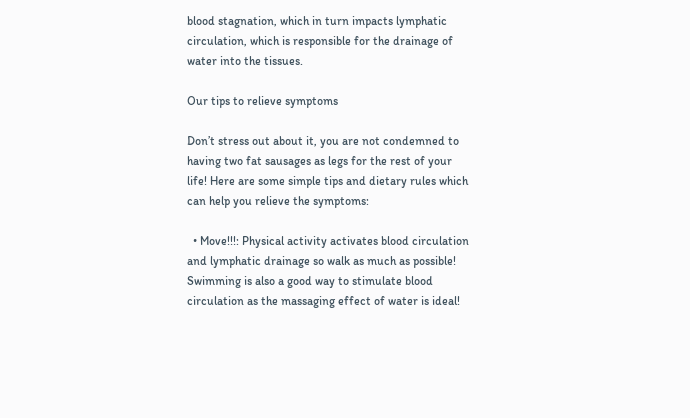blood stagnation, which in turn impacts lymphatic circulation, which is responsible for the drainage of water into the tissues.

Our tips to relieve symptoms

Don’t stress out about it, you are not condemned to having two fat sausages as legs for the rest of your life! Here are some simple tips and dietary rules which can help you relieve the symptoms:

  • Move!!!: Physical activity activates blood circulation and lymphatic drainage so walk as much as possible! Swimming is also a good way to stimulate blood circulation as the massaging effect of water is ideal!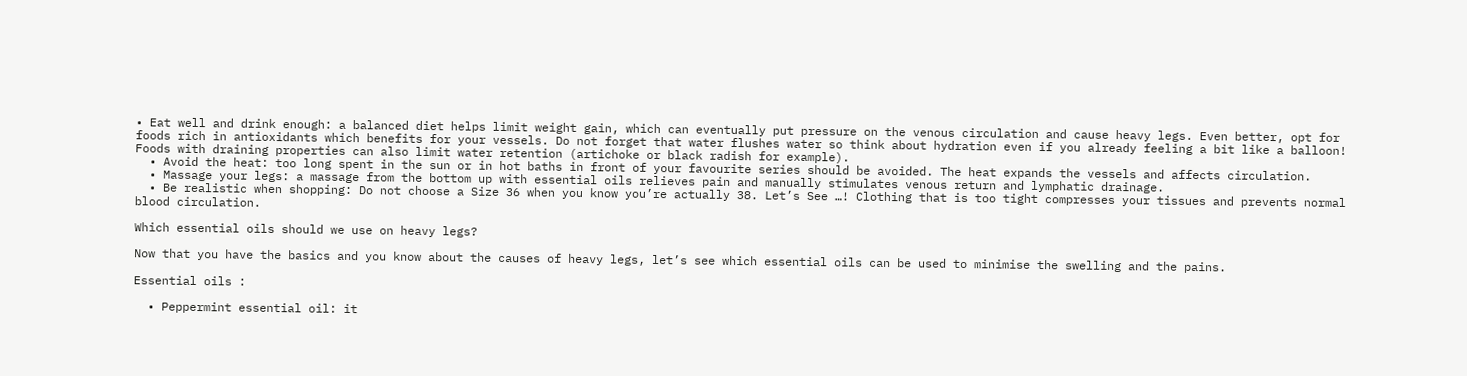• Eat well and drink enough: a balanced diet helps limit weight gain, which can eventually put pressure on the venous circulation and cause heavy legs. Even better, opt for foods rich in antioxidants which benefits for your vessels. Do not forget that water flushes water so think about hydration even if you already feeling a bit like a balloon! Foods with draining properties can also limit water retention (artichoke or black radish for example).
  • Avoid the heat: too long spent in the sun or in hot baths in front of your favourite series should be avoided. The heat expands the vessels and affects circulation.
  • Massage your legs: a massage from the bottom up with essential oils relieves pain and manually stimulates venous return and lymphatic drainage.
  • Be realistic when shopping: Do not choose a Size 36 when you know you’re actually 38. Let’s See …! Clothing that is too tight compresses your tissues and prevents normal blood circulation.

Which essential oils should we use on heavy legs?

Now that you have the basics and you know about the causes of heavy legs, let’s see which essential oils can be used to minimise the swelling and the pains.

Essential oils :

  • Peppermint essential oil: it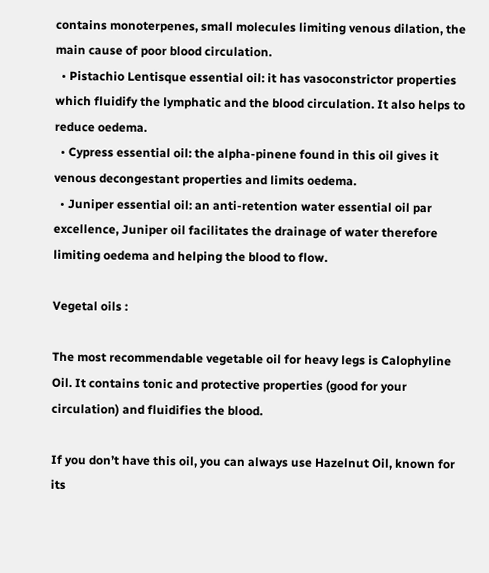contains monoterpenes, small molecules limiting venous dilation, the main cause of poor blood circulation.
  • Pistachio Lentisque essential oil: it has vasoconstrictor properties which fluidify the lymphatic and the blood circulation. It also helps to reduce oedema.
  • Cypress essential oil: the alpha-pinene found in this oil gives it venous decongestant properties and limits oedema.
  • Juniper essential oil: an anti-retention water essential oil par excellence, Juniper oil facilitates the drainage of water therefore limiting oedema and helping the blood to flow.

Vegetal oils :

The most recommendable vegetable oil for heavy legs is Calophyline Oil. It contains tonic and protective properties (good for your circulation) and fluidifies the blood.

If you don’t have this oil, you can always use Hazelnut Oil, known for its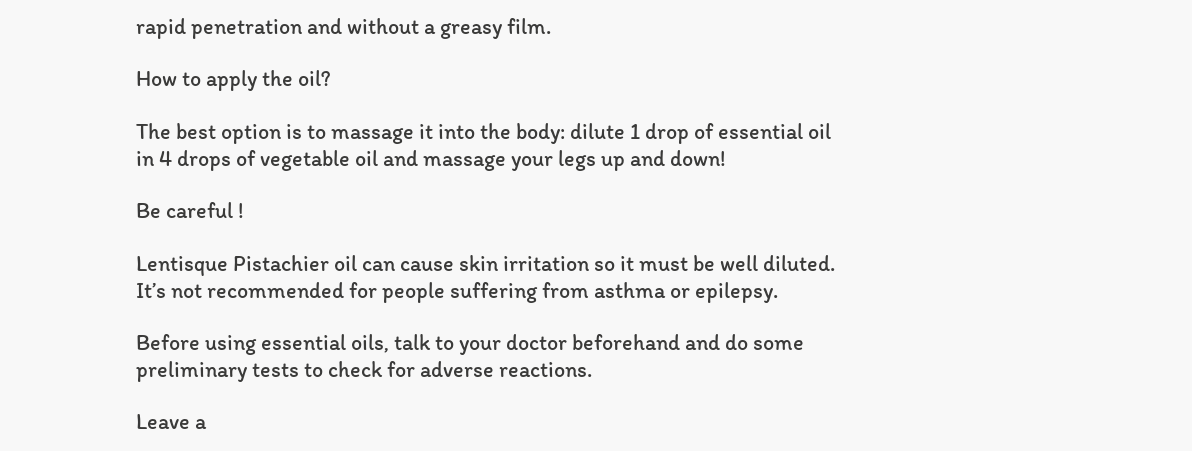rapid penetration and without a greasy film.

How to apply the oil?

The best option is to massage it into the body: dilute 1 drop of essential oil in 4 drops of vegetable oil and massage your legs up and down!

Be careful !

Lentisque Pistachier oil can cause skin irritation so it must be well diluted. It’s not recommended for people suffering from asthma or epilepsy.

Before using essential oils, talk to your doctor beforehand and do some preliminary tests to check for adverse reactions.

Leave a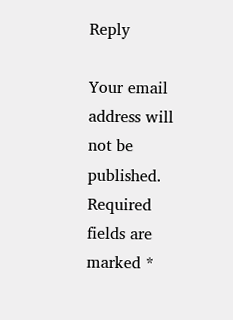Reply

Your email address will not be published. Required fields are marked *